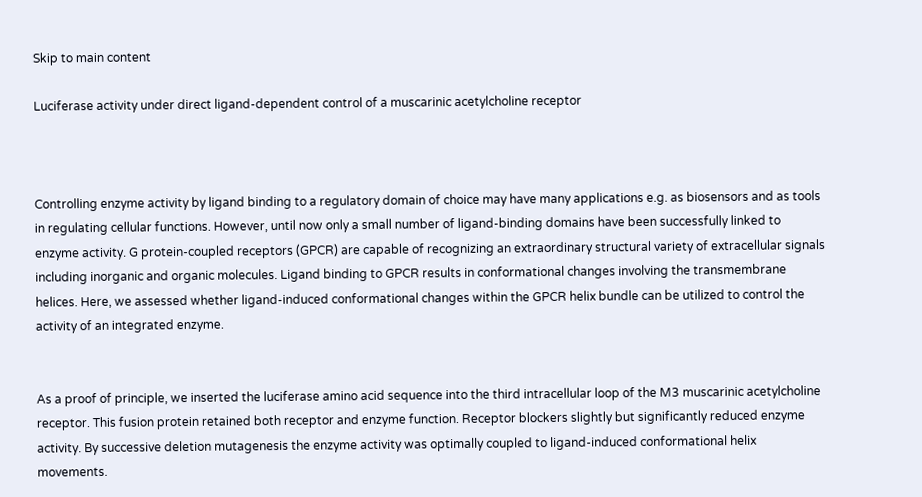Skip to main content

Luciferase activity under direct ligand-dependent control of a muscarinic acetylcholine receptor



Controlling enzyme activity by ligand binding to a regulatory domain of choice may have many applications e.g. as biosensors and as tools in regulating cellular functions. However, until now only a small number of ligand-binding domains have been successfully linked to enzyme activity. G protein-coupled receptors (GPCR) are capable of recognizing an extraordinary structural variety of extracellular signals including inorganic and organic molecules. Ligand binding to GPCR results in conformational changes involving the transmembrane helices. Here, we assessed whether ligand-induced conformational changes within the GPCR helix bundle can be utilized to control the activity of an integrated enzyme.


As a proof of principle, we inserted the luciferase amino acid sequence into the third intracellular loop of the M3 muscarinic acetylcholine receptor. This fusion protein retained both receptor and enzyme function. Receptor blockers slightly but significantly reduced enzyme activity. By successive deletion mutagenesis the enzyme activity was optimally coupled to ligand-induced conformational helix movements.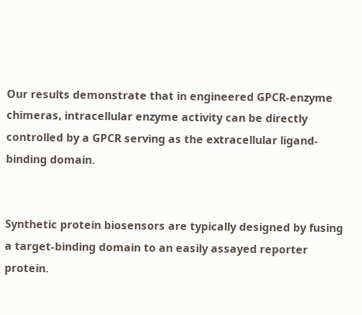Our results demonstrate that in engineered GPCR-enzyme chimeras, intracellular enzyme activity can be directly controlled by a GPCR serving as the extracellular ligand-binding domain.


Synthetic protein biosensors are typically designed by fusing a target-binding domain to an easily assayed reporter protein.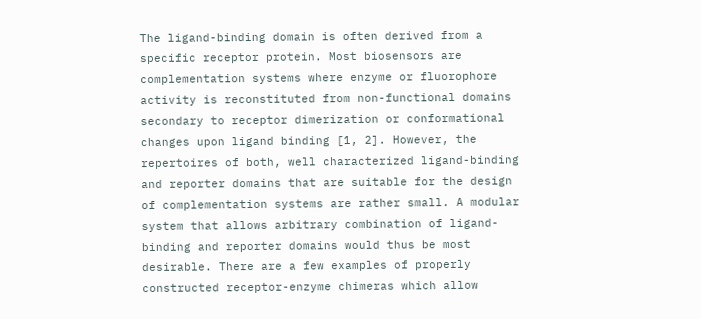The ligand-binding domain is often derived from a specific receptor protein. Most biosensors are complementation systems where enzyme or fluorophore activity is reconstituted from non-functional domains secondary to receptor dimerization or conformational changes upon ligand binding [1, 2]. However, the repertoires of both, well characterized ligand-binding and reporter domains that are suitable for the design of complementation systems are rather small. A modular system that allows arbitrary combination of ligand-binding and reporter domains would thus be most desirable. There are a few examples of properly constructed receptor-enzyme chimeras which allow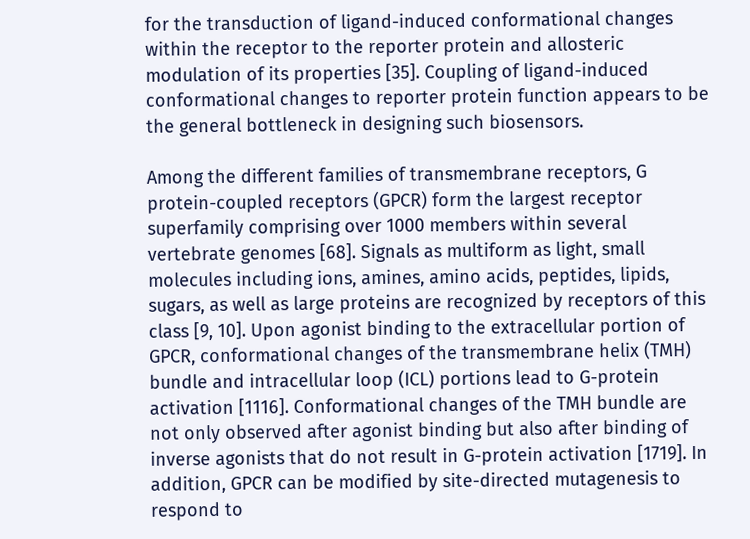for the transduction of ligand-induced conformational changes within the receptor to the reporter protein and allosteric modulation of its properties [35]. Coupling of ligand-induced conformational changes to reporter protein function appears to be the general bottleneck in designing such biosensors.

Among the different families of transmembrane receptors, G protein-coupled receptors (GPCR) form the largest receptor superfamily comprising over 1000 members within several vertebrate genomes [68]. Signals as multiform as light, small molecules including ions, amines, amino acids, peptides, lipids, sugars, as well as large proteins are recognized by receptors of this class [9, 10]. Upon agonist binding to the extracellular portion of GPCR, conformational changes of the transmembrane helix (TMH) bundle and intracellular loop (ICL) portions lead to G-protein activation [1116]. Conformational changes of the TMH bundle are not only observed after agonist binding but also after binding of inverse agonists that do not result in G-protein activation [1719]. In addition, GPCR can be modified by site-directed mutagenesis to respond to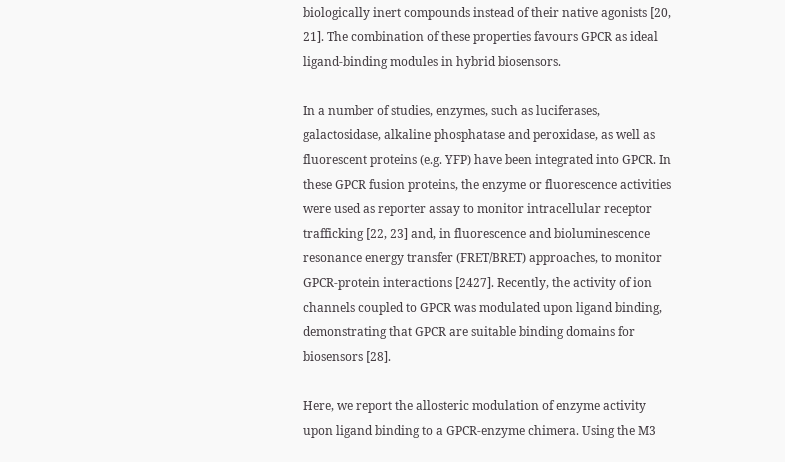biologically inert compounds instead of their native agonists [20, 21]. The combination of these properties favours GPCR as ideal ligand-binding modules in hybrid biosensors.

In a number of studies, enzymes, such as luciferases, galactosidase, alkaline phosphatase and peroxidase, as well as fluorescent proteins (e.g. YFP) have been integrated into GPCR. In these GPCR fusion proteins, the enzyme or fluorescence activities were used as reporter assay to monitor intracellular receptor trafficking [22, 23] and, in fluorescence and bioluminescence resonance energy transfer (FRET/BRET) approaches, to monitor GPCR-protein interactions [2427]. Recently, the activity of ion channels coupled to GPCR was modulated upon ligand binding, demonstrating that GPCR are suitable binding domains for biosensors [28].

Here, we report the allosteric modulation of enzyme activity upon ligand binding to a GPCR-enzyme chimera. Using the M3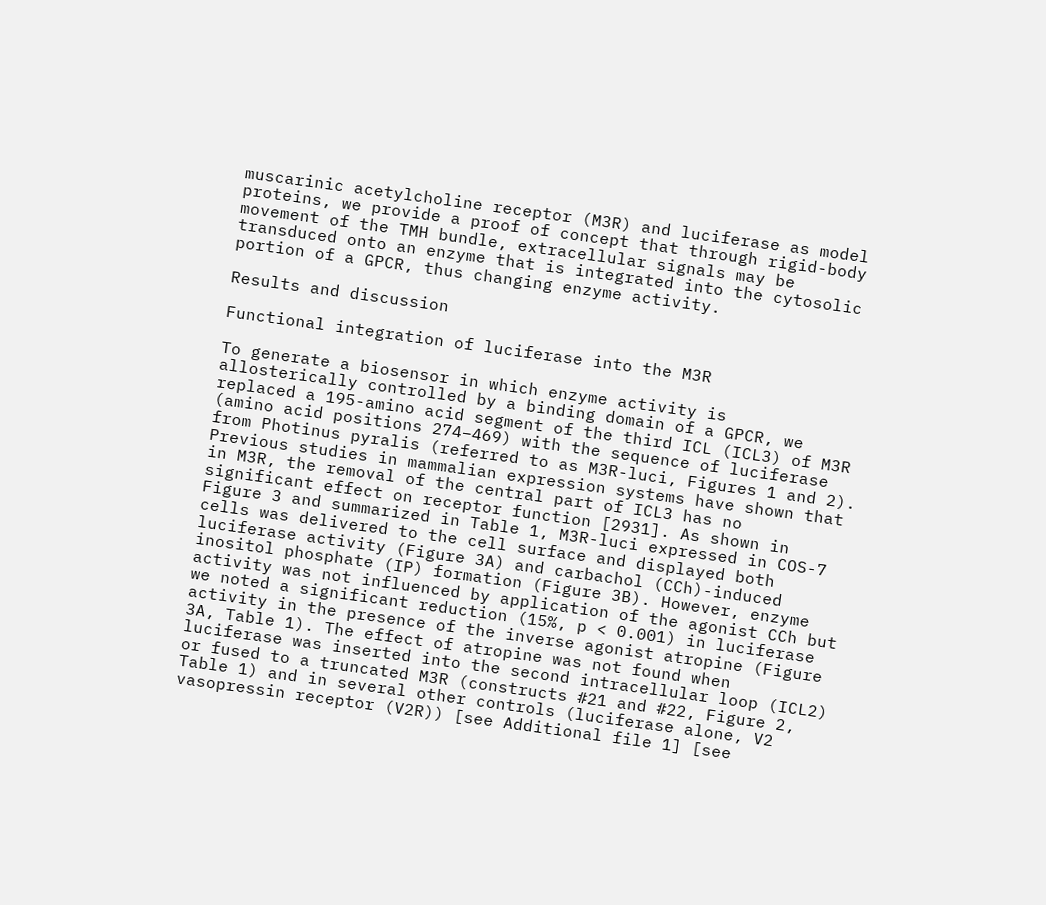muscarinic acetylcholine receptor (M3R) and luciferase as model proteins, we provide a proof of concept that through rigid-body movement of the TMH bundle, extracellular signals may be transduced onto an enzyme that is integrated into the cytosolic portion of a GPCR, thus changing enzyme activity.

Results and discussion

Functional integration of luciferase into the M3R

To generate a biosensor in which enzyme activity is allosterically controlled by a binding domain of a GPCR, we replaced a 195-amino acid segment of the third ICL (ICL3) of M3R (amino acid positions 274–469) with the sequence of luciferase from Photinus pyralis (referred to as M3R-luci, Figures 1 and 2). Previous studies in mammalian expression systems have shown that in M3R, the removal of the central part of ICL3 has no significant effect on receptor function [2931]. As shown in Figure 3 and summarized in Table 1, M3R-luci expressed in COS-7 cells was delivered to the cell surface and displayed both luciferase activity (Figure 3A) and carbachol (CCh)-induced inositol phosphate (IP) formation (Figure 3B). However, enzyme activity was not influenced by application of the agonist CCh but we noted a significant reduction (15%, p < 0.001) in luciferase activity in the presence of the inverse agonist atropine (Figure 3A, Table 1). The effect of atropine was not found when luciferase was inserted into the second intracellular loop (ICL2) or fused to a truncated M3R (constructs #21 and #22, Figure 2, Table 1) and in several other controls (luciferase alone, V2 vasopressin receptor (V2R)) [see Additional file 1] [see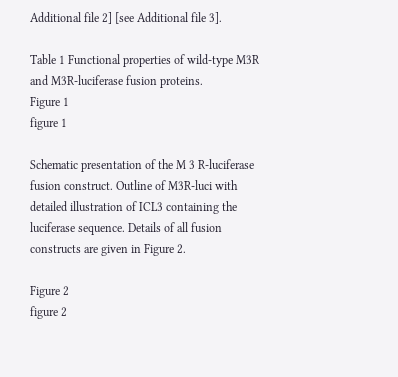Additional file 2] [see Additional file 3].

Table 1 Functional properties of wild-type M3R and M3R-luciferase fusion proteins.
Figure 1
figure 1

Schematic presentation of the M 3 R-luciferase fusion construct. Outline of M3R-luci with detailed illustration of ICL3 containing the luciferase sequence. Details of all fusion constructs are given in Figure 2.

Figure 2
figure 2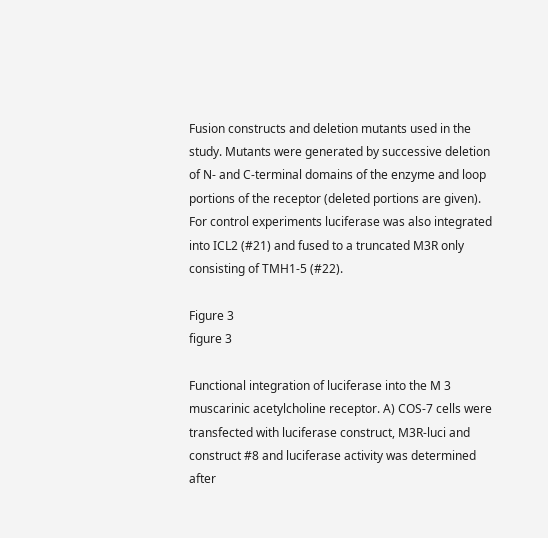Fusion constructs and deletion mutants used in the study. Mutants were generated by successive deletion of N- and C-terminal domains of the enzyme and loop portions of the receptor (deleted portions are given). For control experiments luciferase was also integrated into ICL2 (#21) and fused to a truncated M3R only consisting of TMH1-5 (#22).

Figure 3
figure 3

Functional integration of luciferase into the M 3 muscarinic acetylcholine receptor. A) COS-7 cells were transfected with luciferase construct, M3R-luci and construct #8 and luciferase activity was determined after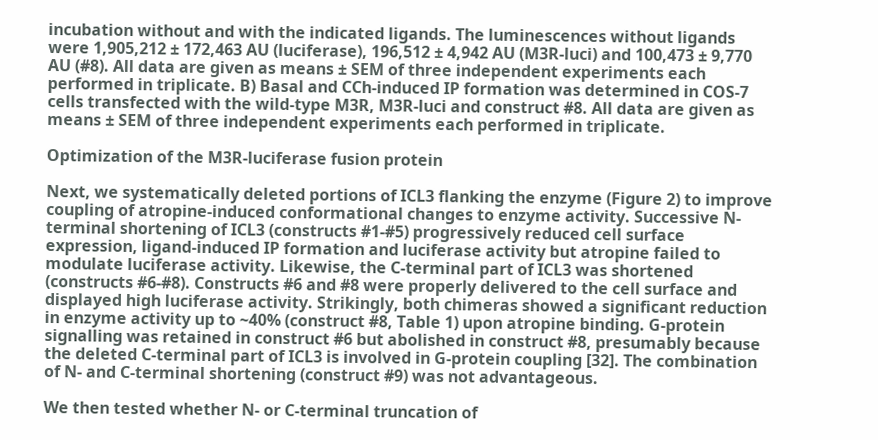incubation without and with the indicated ligands. The luminescences without ligands were 1,905,212 ± 172,463 AU (luciferase), 196,512 ± 4,942 AU (M3R-luci) and 100,473 ± 9,770 AU (#8). All data are given as means ± SEM of three independent experiments each performed in triplicate. B) Basal and CCh-induced IP formation was determined in COS-7 cells transfected with the wild-type M3R, M3R-luci and construct #8. All data are given as means ± SEM of three independent experiments each performed in triplicate.

Optimization of the M3R-luciferase fusion protein

Next, we systematically deleted portions of ICL3 flanking the enzyme (Figure 2) to improve coupling of atropine-induced conformational changes to enzyme activity. Successive N-terminal shortening of ICL3 (constructs #1-#5) progressively reduced cell surface expression, ligand-induced IP formation and luciferase activity but atropine failed to modulate luciferase activity. Likewise, the C-terminal part of ICL3 was shortened (constructs #6-#8). Constructs #6 and #8 were properly delivered to the cell surface and displayed high luciferase activity. Strikingly, both chimeras showed a significant reduction in enzyme activity up to ~40% (construct #8, Table 1) upon atropine binding. G-protein signalling was retained in construct #6 but abolished in construct #8, presumably because the deleted C-terminal part of ICL3 is involved in G-protein coupling [32]. The combination of N- and C-terminal shortening (construct #9) was not advantageous.

We then tested whether N- or C-terminal truncation of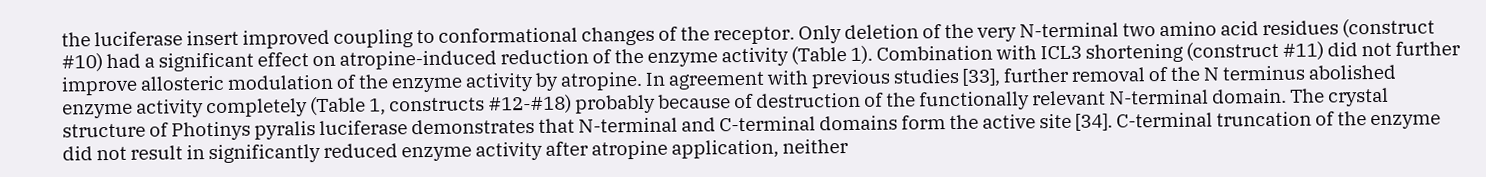the luciferase insert improved coupling to conformational changes of the receptor. Only deletion of the very N-terminal two amino acid residues (construct #10) had a significant effect on atropine-induced reduction of the enzyme activity (Table 1). Combination with ICL3 shortening (construct #11) did not further improve allosteric modulation of the enzyme activity by atropine. In agreement with previous studies [33], further removal of the N terminus abolished enzyme activity completely (Table 1, constructs #12-#18) probably because of destruction of the functionally relevant N-terminal domain. The crystal structure of Photinys pyralis luciferase demonstrates that N-terminal and C-terminal domains form the active site [34]. C-terminal truncation of the enzyme did not result in significantly reduced enzyme activity after atropine application, neither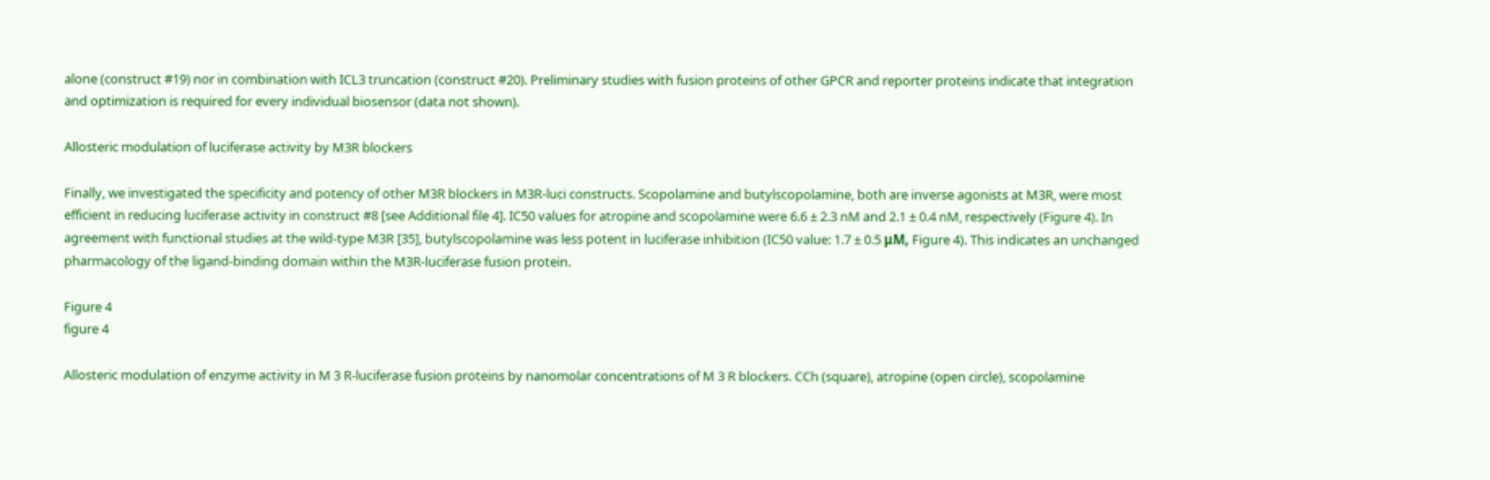alone (construct #19) nor in combination with ICL3 truncation (construct #20). Preliminary studies with fusion proteins of other GPCR and reporter proteins indicate that integration and optimization is required for every individual biosensor (data not shown).

Allosteric modulation of luciferase activity by M3R blockers

Finally, we investigated the specificity and potency of other M3R blockers in M3R-luci constructs. Scopolamine and butylscopolamine, both are inverse agonists at M3R, were most efficient in reducing luciferase activity in construct #8 [see Additional file 4]. IC50 values for atropine and scopolamine were 6.6 ± 2.3 nM and 2.1 ± 0.4 nM, respectively (Figure 4). In agreement with functional studies at the wild-type M3R [35], butylscopolamine was less potent in luciferase inhibition (IC50 value: 1.7 ± 0.5 μM, Figure 4). This indicates an unchanged pharmacology of the ligand-binding domain within the M3R-luciferase fusion protein.

Figure 4
figure 4

Allosteric modulation of enzyme activity in M 3 R-luciferase fusion proteins by nanomolar concentrations of M 3 R blockers. CCh (square), atropine (open circle), scopolamine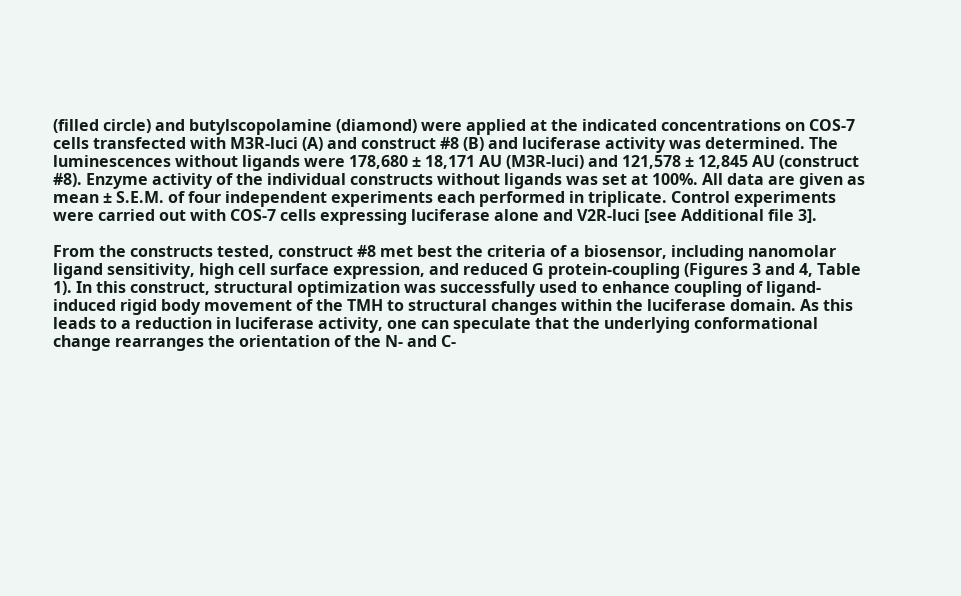(filled circle) and butylscopolamine (diamond) were applied at the indicated concentrations on COS-7 cells transfected with M3R-luci (A) and construct #8 (B) and luciferase activity was determined. The luminescences without ligands were 178,680 ± 18,171 AU (M3R-luci) and 121,578 ± 12,845 AU (construct #8). Enzyme activity of the individual constructs without ligands was set at 100%. All data are given as mean ± S.E.M. of four independent experiments each performed in triplicate. Control experiments were carried out with COS-7 cells expressing luciferase alone and V2R-luci [see Additional file 3].

From the constructs tested, construct #8 met best the criteria of a biosensor, including nanomolar ligand sensitivity, high cell surface expression, and reduced G protein-coupling (Figures 3 and 4, Table 1). In this construct, structural optimization was successfully used to enhance coupling of ligand-induced rigid body movement of the TMH to structural changes within the luciferase domain. As this leads to a reduction in luciferase activity, one can speculate that the underlying conformational change rearranges the orientation of the N- and C-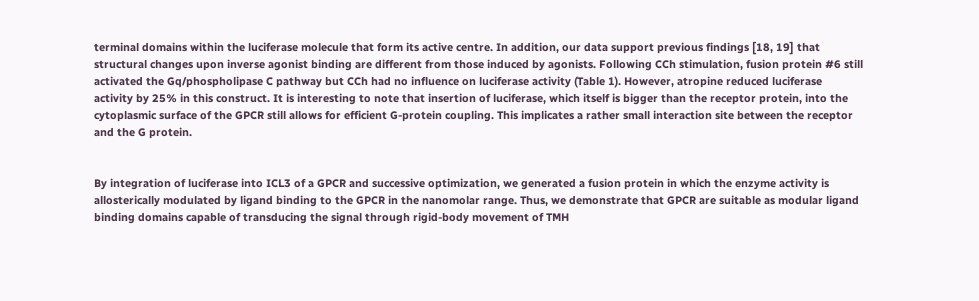terminal domains within the luciferase molecule that form its active centre. In addition, our data support previous findings [18, 19] that structural changes upon inverse agonist binding are different from those induced by agonists. Following CCh stimulation, fusion protein #6 still activated the Gq/phospholipase C pathway but CCh had no influence on luciferase activity (Table 1). However, atropine reduced luciferase activity by 25% in this construct. It is interesting to note that insertion of luciferase, which itself is bigger than the receptor protein, into the cytoplasmic surface of the GPCR still allows for efficient G-protein coupling. This implicates a rather small interaction site between the receptor and the G protein.


By integration of luciferase into ICL3 of a GPCR and successive optimization, we generated a fusion protein in which the enzyme activity is allosterically modulated by ligand binding to the GPCR in the nanomolar range. Thus, we demonstrate that GPCR are suitable as modular ligand binding domains capable of transducing the signal through rigid-body movement of TMH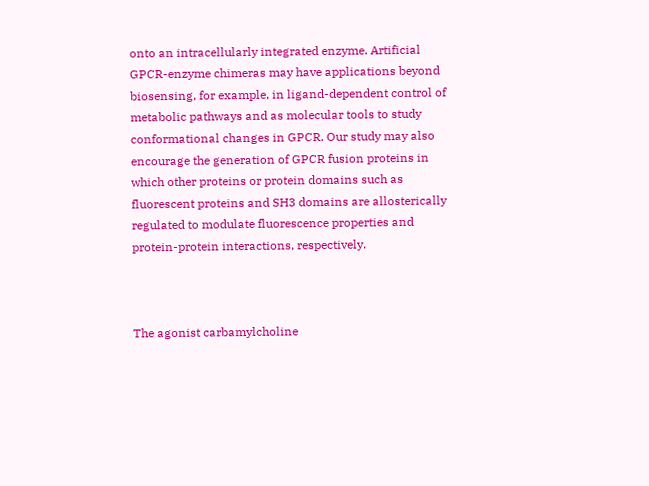onto an intracellularly integrated enzyme. Artificial GPCR-enzyme chimeras may have applications beyond biosensing, for example, in ligand-dependent control of metabolic pathways and as molecular tools to study conformational changes in GPCR. Our study may also encourage the generation of GPCR fusion proteins in which other proteins or protein domains such as fluorescent proteins and SH3 domains are allosterically regulated to modulate fluorescence properties and protein-protein interactions, respectively.



The agonist carbamylcholine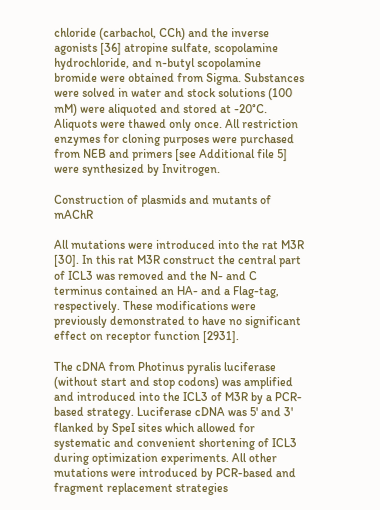chloride (carbachol, CCh) and the inverse agonists [36] atropine sulfate, scopolamine hydrochloride, and n-butyl scopolamine bromide were obtained from Sigma. Substances were solved in water and stock solutions (100 mM) were aliquoted and stored at -20°C. Aliquots were thawed only once. All restriction enzymes for cloning purposes were purchased from NEB and primers [see Additional file 5] were synthesized by Invitrogen.

Construction of plasmids and mutants of mAChR

All mutations were introduced into the rat M3R [30]. In this rat M3R construct the central part of ICL3 was removed and the N- and C terminus contained an HA- and a Flag-tag, respectively. These modifications were previously demonstrated to have no significant effect on receptor function [2931].

The cDNA from Photinus pyralis luciferase (without start and stop codons) was amplified and introduced into the ICL3 of M3R by a PCR-based strategy. Luciferase cDNA was 5' and 3' flanked by SpeI sites which allowed for systematic and convenient shortening of ICL3 during optimization experiments. All other mutations were introduced by PCR-based and fragment replacement strategies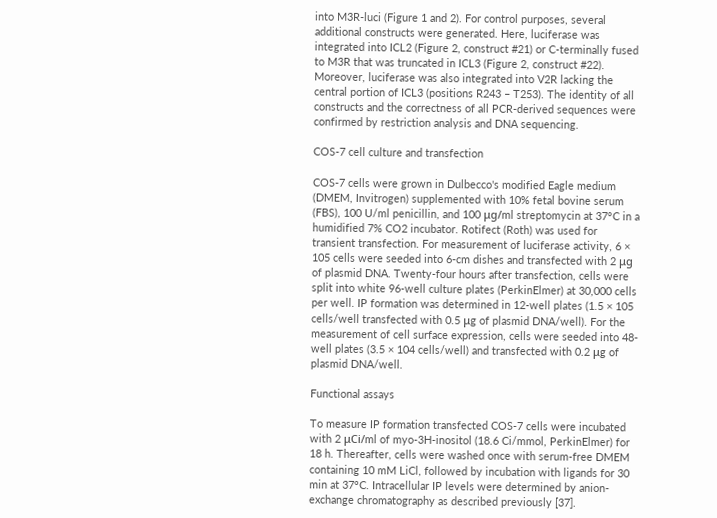into M3R-luci (Figure 1 and 2). For control purposes, several additional constructs were generated. Here, luciferase was integrated into ICL2 (Figure 2, construct #21) or C-terminally fused to M3R that was truncated in ICL3 (Figure 2, construct #22). Moreover, luciferase was also integrated into V2R lacking the central portion of ICL3 (positions R243 – T253). The identity of all constructs and the correctness of all PCR-derived sequences were confirmed by restriction analysis and DNA sequencing.

COS-7 cell culture and transfection

COS-7 cells were grown in Dulbecco's modified Eagle medium (DMEM, Invitrogen) supplemented with 10% fetal bovine serum (FBS), 100 U/ml penicillin, and 100 μg/ml streptomycin at 37°C in a humidified 7% CO2 incubator. Rotifect (Roth) was used for transient transfection. For measurement of luciferase activity, 6 × 105 cells were seeded into 6-cm dishes and transfected with 2 μg of plasmid DNA. Twenty-four hours after transfection, cells were split into white 96-well culture plates (PerkinElmer) at 30,000 cells per well. IP formation was determined in 12-well plates (1.5 × 105 cells/well transfected with 0.5 μg of plasmid DNA/well). For the measurement of cell surface expression, cells were seeded into 48-well plates (3.5 × 104 cells/well) and transfected with 0.2 μg of plasmid DNA/well.

Functional assays

To measure IP formation transfected COS-7 cells were incubated with 2 μCi/ml of myo-3H-inositol (18.6 Ci/mmol, PerkinElmer) for 18 h. Thereafter, cells were washed once with serum-free DMEM containing 10 mM LiCl, followed by incubation with ligands for 30 min at 37°C. Intracellular IP levels were determined by anion-exchange chromatography as described previously [37].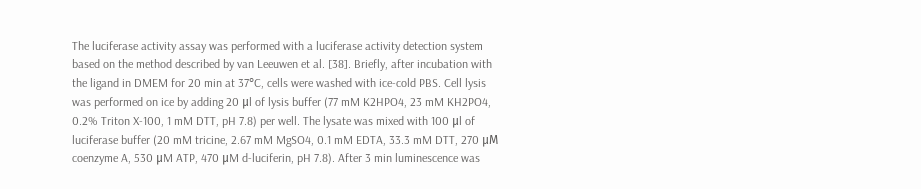The luciferase activity assay was performed with a luciferase activity detection system based on the method described by van Leeuwen et al. [38]. Briefly, after incubation with the ligand in DMEM for 20 min at 37°C, cells were washed with ice-cold PBS. Cell lysis was performed on ice by adding 20 μl of lysis buffer (77 mM K2HPO4, 23 mM KH2PO4, 0.2% Triton X-100, 1 mM DTT, pH 7.8) per well. The lysate was mixed with 100 μl of luciferase buffer (20 mM tricine, 2.67 mM MgSO4, 0.1 mM EDTA, 33.3 mM DTT, 270 μM coenzyme A, 530 μM ATP, 470 μM d-luciferin, pH 7.8). After 3 min luminescence was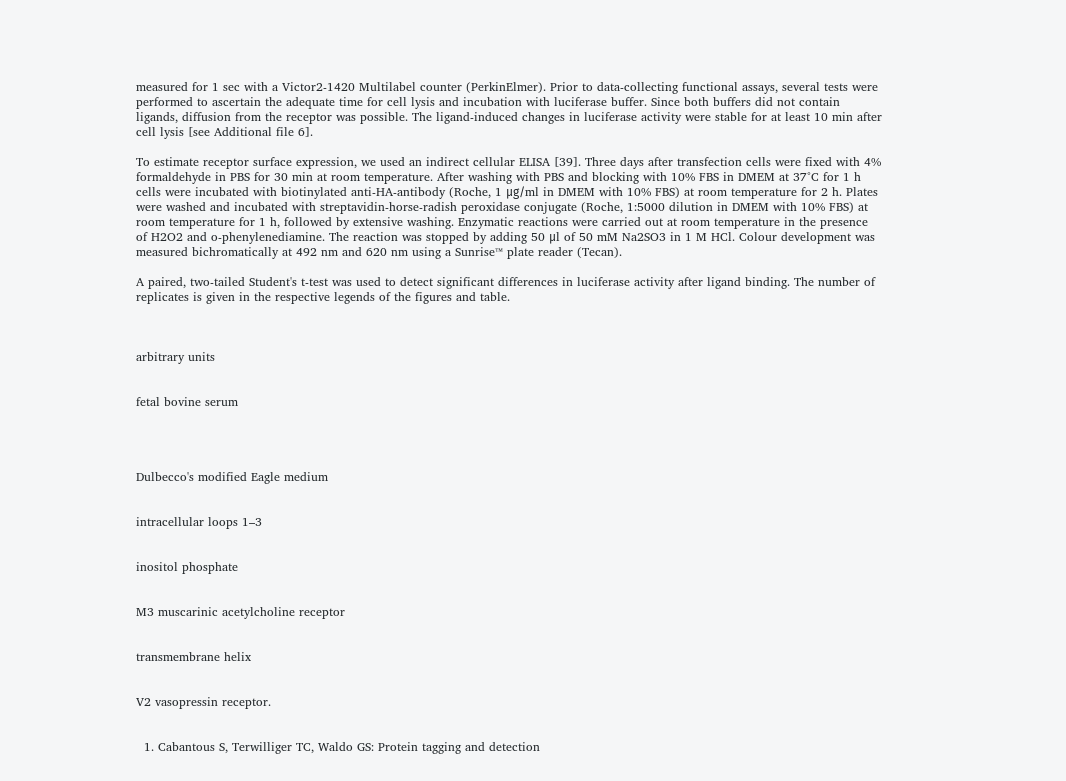measured for 1 sec with a Victor2-1420 Multilabel counter (PerkinElmer). Prior to data-collecting functional assays, several tests were performed to ascertain the adequate time for cell lysis and incubation with luciferase buffer. Since both buffers did not contain ligands, diffusion from the receptor was possible. The ligand-induced changes in luciferase activity were stable for at least 10 min after cell lysis [see Additional file 6].

To estimate receptor surface expression, we used an indirect cellular ELISA [39]. Three days after transfection cells were fixed with 4% formaldehyde in PBS for 30 min at room temperature. After washing with PBS and blocking with 10% FBS in DMEM at 37°C for 1 h cells were incubated with biotinylated anti-HA-antibody (Roche, 1 μg/ml in DMEM with 10% FBS) at room temperature for 2 h. Plates were washed and incubated with streptavidin-horse-radish peroxidase conjugate (Roche, 1:5000 dilution in DMEM with 10% FBS) at room temperature for 1 h, followed by extensive washing. Enzymatic reactions were carried out at room temperature in the presence of H2O2 and o-phenylenediamine. The reaction was stopped by adding 50 μl of 50 mM Na2SO3 in 1 M HCl. Colour development was measured bichromatically at 492 nm and 620 nm using a Sunrise™ plate reader (Tecan).

A paired, two-tailed Student's t-test was used to detect significant differences in luciferase activity after ligand binding. The number of replicates is given in the respective legends of the figures and table.



arbitrary units


fetal bovine serum




Dulbecco's modified Eagle medium


intracellular loops 1–3


inositol phosphate


M3 muscarinic acetylcholine receptor


transmembrane helix


V2 vasopressin receptor.


  1. Cabantous S, Terwilliger TC, Waldo GS: Protein tagging and detection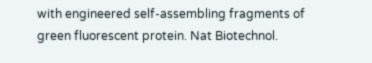with engineered self-assembling fragments of green fluorescent protein. Nat Biotechnol.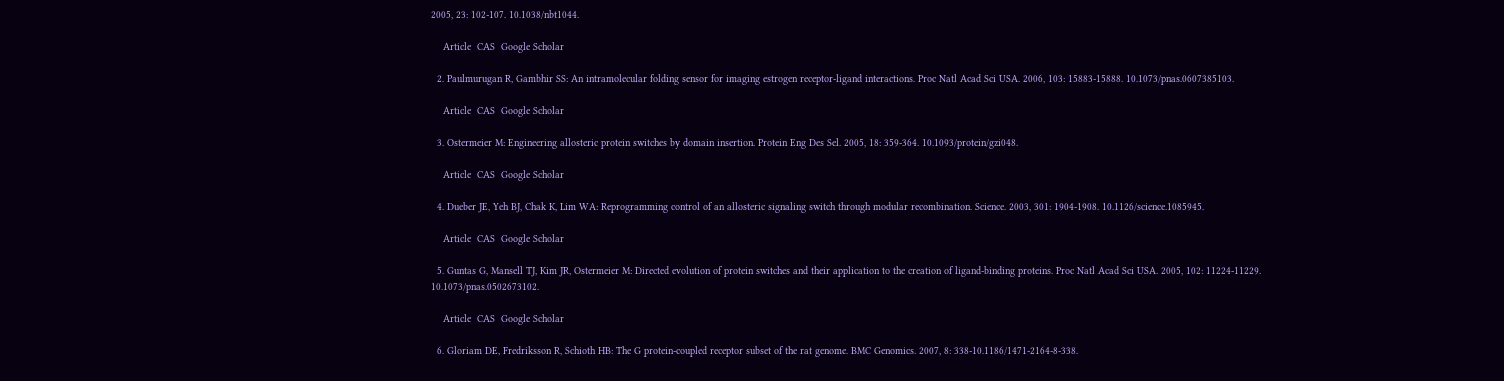2005, 23: 102-107. 10.1038/nbt1044.

    Article  CAS  Google Scholar

  2. Paulmurugan R, Gambhir SS: An intramolecular folding sensor for imaging estrogen receptor-ligand interactions. Proc Natl Acad Sci USA. 2006, 103: 15883-15888. 10.1073/pnas.0607385103.

    Article  CAS  Google Scholar

  3. Ostermeier M: Engineering allosteric protein switches by domain insertion. Protein Eng Des Sel. 2005, 18: 359-364. 10.1093/protein/gzi048.

    Article  CAS  Google Scholar

  4. Dueber JE, Yeh BJ, Chak K, Lim WA: Reprogramming control of an allosteric signaling switch through modular recombination. Science. 2003, 301: 1904-1908. 10.1126/science.1085945.

    Article  CAS  Google Scholar

  5. Guntas G, Mansell TJ, Kim JR, Ostermeier M: Directed evolution of protein switches and their application to the creation of ligand-binding proteins. Proc Natl Acad Sci USA. 2005, 102: 11224-11229. 10.1073/pnas.0502673102.

    Article  CAS  Google Scholar

  6. Gloriam DE, Fredriksson R, Schioth HB: The G protein-coupled receptor subset of the rat genome. BMC Genomics. 2007, 8: 338-10.1186/1471-2164-8-338.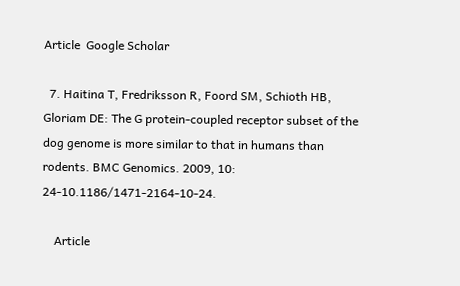Article  Google Scholar

  7. Haitina T, Fredriksson R, Foord SM, Schioth HB, Gloriam DE: The G protein-coupled receptor subset of the dog genome is more similar to that in humans than rodents. BMC Genomics. 2009, 10: 24-10.1186/1471-2164-10-24.

    Article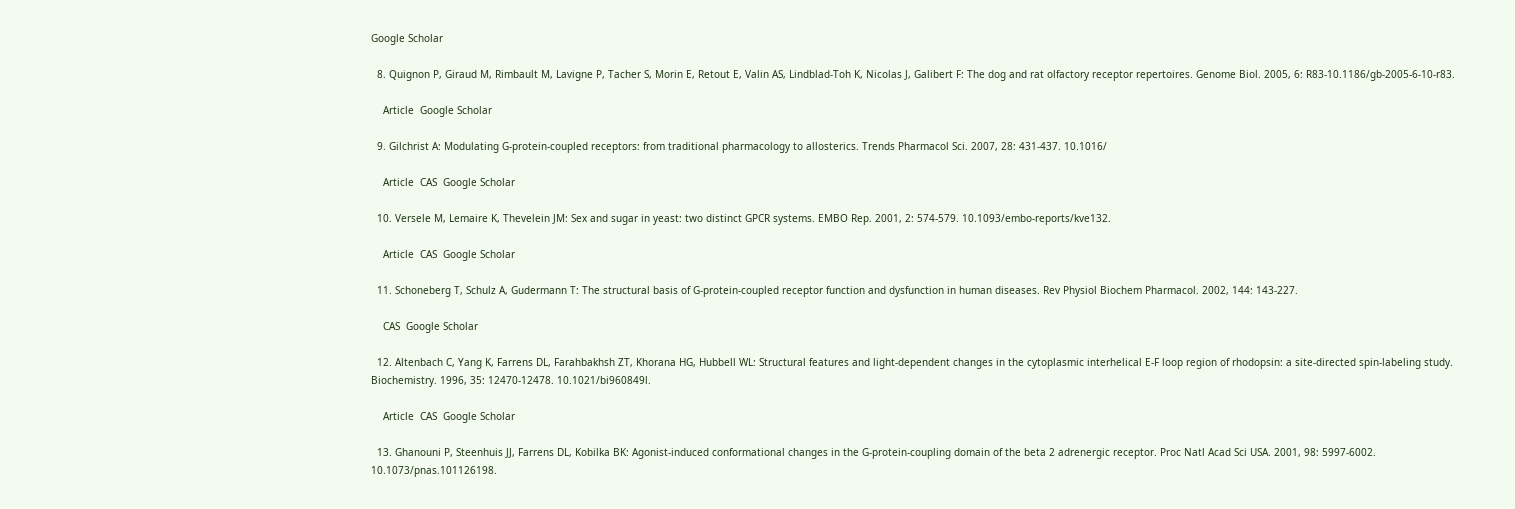Google Scholar

  8. Quignon P, Giraud M, Rimbault M, Lavigne P, Tacher S, Morin E, Retout E, Valin AS, Lindblad-Toh K, Nicolas J, Galibert F: The dog and rat olfactory receptor repertoires. Genome Biol. 2005, 6: R83-10.1186/gb-2005-6-10-r83.

    Article  Google Scholar

  9. Gilchrist A: Modulating G-protein-coupled receptors: from traditional pharmacology to allosterics. Trends Pharmacol Sci. 2007, 28: 431-437. 10.1016/

    Article  CAS  Google Scholar

  10. Versele M, Lemaire K, Thevelein JM: Sex and sugar in yeast: two distinct GPCR systems. EMBO Rep. 2001, 2: 574-579. 10.1093/embo-reports/kve132.

    Article  CAS  Google Scholar

  11. Schoneberg T, Schulz A, Gudermann T: The structural basis of G-protein-coupled receptor function and dysfunction in human diseases. Rev Physiol Biochem Pharmacol. 2002, 144: 143-227.

    CAS  Google Scholar

  12. Altenbach C, Yang K, Farrens DL, Farahbakhsh ZT, Khorana HG, Hubbell WL: Structural features and light-dependent changes in the cytoplasmic interhelical E-F loop region of rhodopsin: a site-directed spin-labeling study. Biochemistry. 1996, 35: 12470-12478. 10.1021/bi960849l.

    Article  CAS  Google Scholar

  13. Ghanouni P, Steenhuis JJ, Farrens DL, Kobilka BK: Agonist-induced conformational changes in the G-protein-coupling domain of the beta 2 adrenergic receptor. Proc Natl Acad Sci USA. 2001, 98: 5997-6002. 10.1073/pnas.101126198.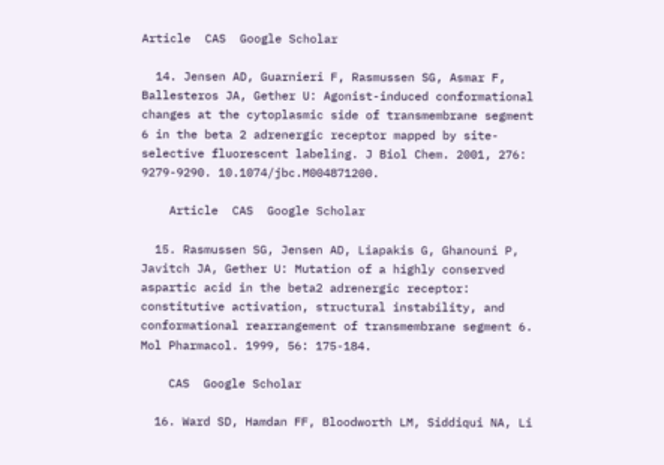Article  CAS  Google Scholar

  14. Jensen AD, Guarnieri F, Rasmussen SG, Asmar F, Ballesteros JA, Gether U: Agonist-induced conformational changes at the cytoplasmic side of transmembrane segment 6 in the beta 2 adrenergic receptor mapped by site-selective fluorescent labeling. J Biol Chem. 2001, 276: 9279-9290. 10.1074/jbc.M004871200.

    Article  CAS  Google Scholar

  15. Rasmussen SG, Jensen AD, Liapakis G, Ghanouni P, Javitch JA, Gether U: Mutation of a highly conserved aspartic acid in the beta2 adrenergic receptor: constitutive activation, structural instability, and conformational rearrangement of transmembrane segment 6. Mol Pharmacol. 1999, 56: 175-184.

    CAS  Google Scholar

  16. Ward SD, Hamdan FF, Bloodworth LM, Siddiqui NA, Li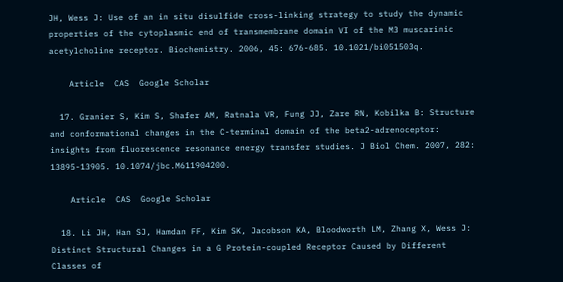JH, Wess J: Use of an in situ disulfide cross-linking strategy to study the dynamic properties of the cytoplasmic end of transmembrane domain VI of the M3 muscarinic acetylcholine receptor. Biochemistry. 2006, 45: 676-685. 10.1021/bi051503q.

    Article  CAS  Google Scholar

  17. Granier S, Kim S, Shafer AM, Ratnala VR, Fung JJ, Zare RN, Kobilka B: Structure and conformational changes in the C-terminal domain of the beta2-adrenoceptor: insights from fluorescence resonance energy transfer studies. J Biol Chem. 2007, 282: 13895-13905. 10.1074/jbc.M611904200.

    Article  CAS  Google Scholar

  18. Li JH, Han SJ, Hamdan FF, Kim SK, Jacobson KA, Bloodworth LM, Zhang X, Wess J: Distinct Structural Changes in a G Protein-coupled Receptor Caused by Different Classes of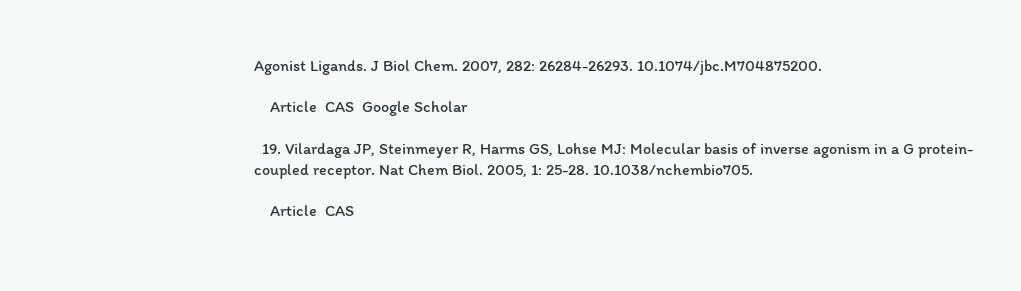Agonist Ligands. J Biol Chem. 2007, 282: 26284-26293. 10.1074/jbc.M704875200.

    Article  CAS  Google Scholar

  19. Vilardaga JP, Steinmeyer R, Harms GS, Lohse MJ: Molecular basis of inverse agonism in a G protein-coupled receptor. Nat Chem Biol. 2005, 1: 25-28. 10.1038/nchembio705.

    Article  CAS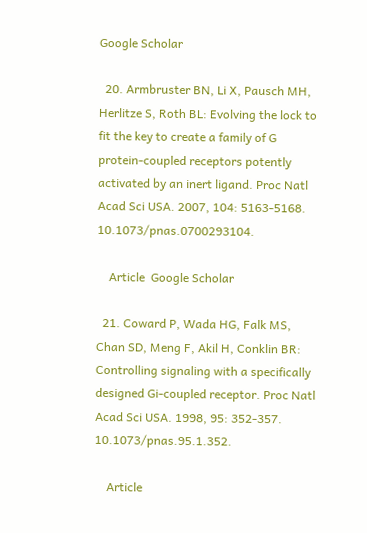Google Scholar

  20. Armbruster BN, Li X, Pausch MH, Herlitze S, Roth BL: Evolving the lock to fit the key to create a family of G protein-coupled receptors potently activated by an inert ligand. Proc Natl Acad Sci USA. 2007, 104: 5163-5168. 10.1073/pnas.0700293104.

    Article  Google Scholar

  21. Coward P, Wada HG, Falk MS, Chan SD, Meng F, Akil H, Conklin BR: Controlling signaling with a specifically designed Gi-coupled receptor. Proc Natl Acad Sci USA. 1998, 95: 352-357. 10.1073/pnas.95.1.352.

    Article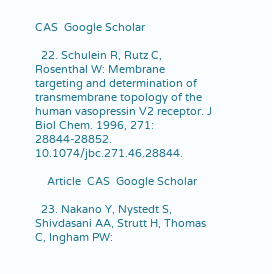CAS  Google Scholar

  22. Schulein R, Rutz C, Rosenthal W: Membrane targeting and determination of transmembrane topology of the human vasopressin V2 receptor. J Biol Chem. 1996, 271: 28844-28852. 10.1074/jbc.271.46.28844.

    Article  CAS  Google Scholar

  23. Nakano Y, Nystedt S, Shivdasani AA, Strutt H, Thomas C, Ingham PW: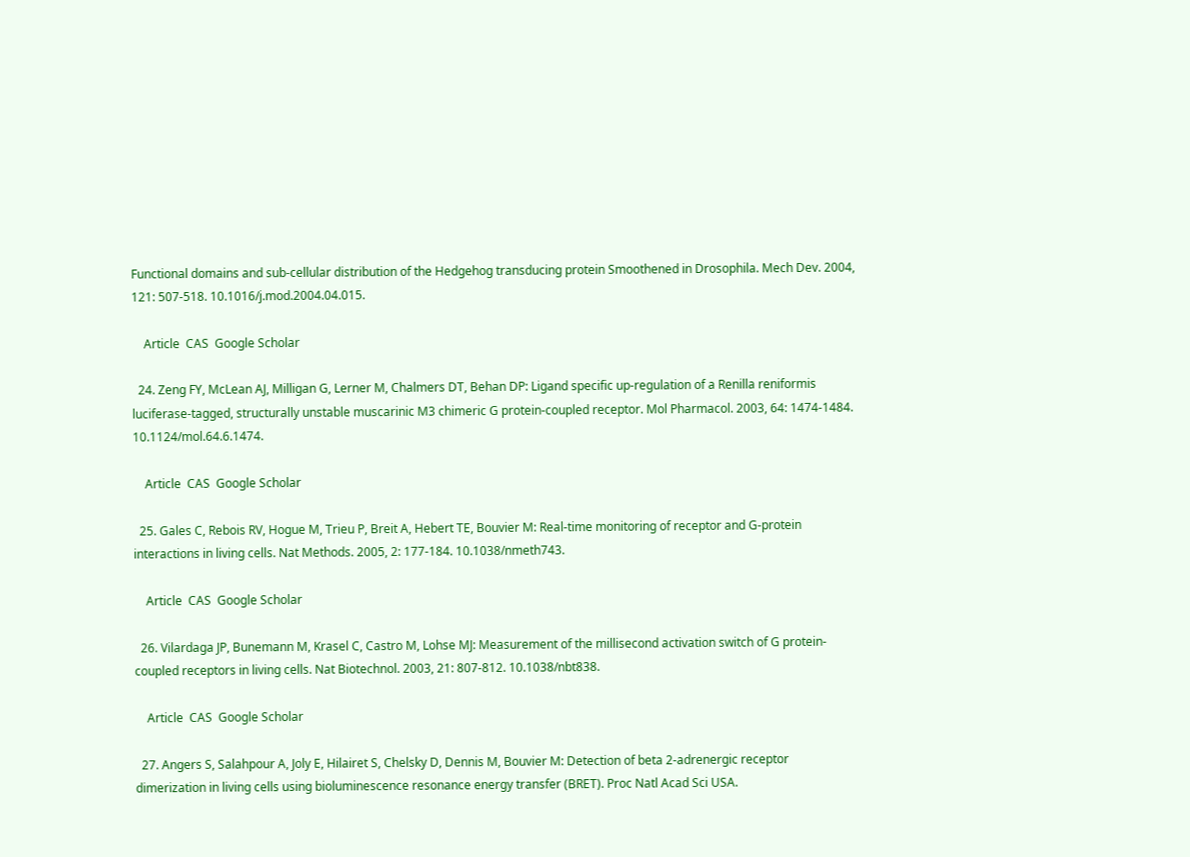Functional domains and sub-cellular distribution of the Hedgehog transducing protein Smoothened in Drosophila. Mech Dev. 2004, 121: 507-518. 10.1016/j.mod.2004.04.015.

    Article  CAS  Google Scholar

  24. Zeng FY, McLean AJ, Milligan G, Lerner M, Chalmers DT, Behan DP: Ligand specific up-regulation of a Renilla reniformis luciferase-tagged, structurally unstable muscarinic M3 chimeric G protein-coupled receptor. Mol Pharmacol. 2003, 64: 1474-1484. 10.1124/mol.64.6.1474.

    Article  CAS  Google Scholar

  25. Gales C, Rebois RV, Hogue M, Trieu P, Breit A, Hebert TE, Bouvier M: Real-time monitoring of receptor and G-protein interactions in living cells. Nat Methods. 2005, 2: 177-184. 10.1038/nmeth743.

    Article  CAS  Google Scholar

  26. Vilardaga JP, Bunemann M, Krasel C, Castro M, Lohse MJ: Measurement of the millisecond activation switch of G protein-coupled receptors in living cells. Nat Biotechnol. 2003, 21: 807-812. 10.1038/nbt838.

    Article  CAS  Google Scholar

  27. Angers S, Salahpour A, Joly E, Hilairet S, Chelsky D, Dennis M, Bouvier M: Detection of beta 2-adrenergic receptor dimerization in living cells using bioluminescence resonance energy transfer (BRET). Proc Natl Acad Sci USA.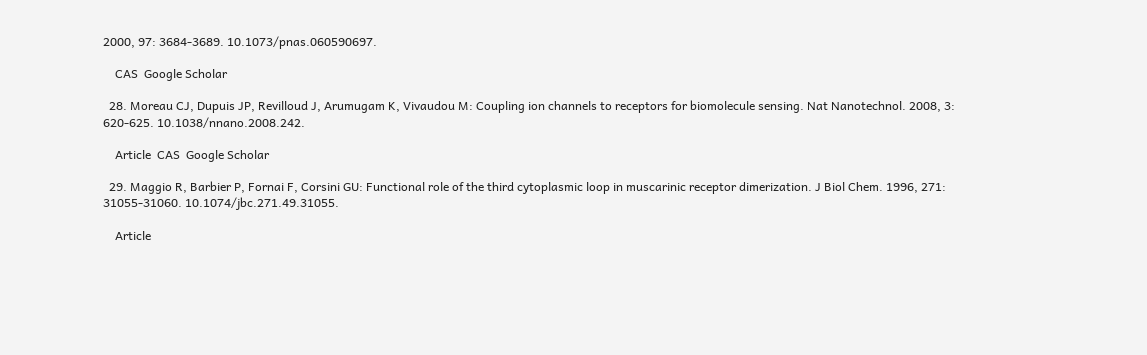2000, 97: 3684-3689. 10.1073/pnas.060590697.

    CAS  Google Scholar

  28. Moreau CJ, Dupuis JP, Revilloud J, Arumugam K, Vivaudou M: Coupling ion channels to receptors for biomolecule sensing. Nat Nanotechnol. 2008, 3: 620-625. 10.1038/nnano.2008.242.

    Article  CAS  Google Scholar

  29. Maggio R, Barbier P, Fornai F, Corsini GU: Functional role of the third cytoplasmic loop in muscarinic receptor dimerization. J Biol Chem. 1996, 271: 31055-31060. 10.1074/jbc.271.49.31055.

    Article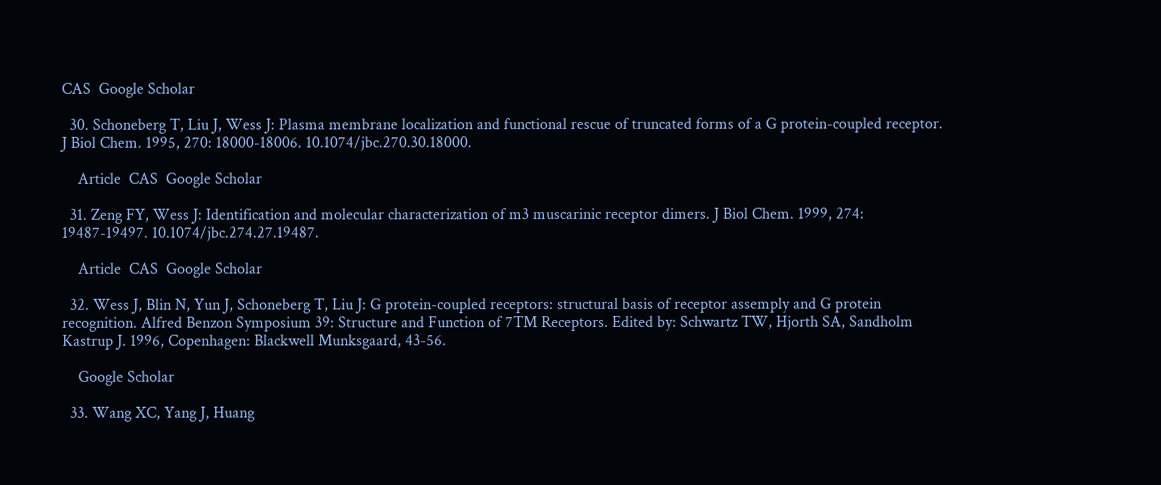CAS  Google Scholar

  30. Schoneberg T, Liu J, Wess J: Plasma membrane localization and functional rescue of truncated forms of a G protein-coupled receptor. J Biol Chem. 1995, 270: 18000-18006. 10.1074/jbc.270.30.18000.

    Article  CAS  Google Scholar

  31. Zeng FY, Wess J: Identification and molecular characterization of m3 muscarinic receptor dimers. J Biol Chem. 1999, 274: 19487-19497. 10.1074/jbc.274.27.19487.

    Article  CAS  Google Scholar

  32. Wess J, Blin N, Yun J, Schoneberg T, Liu J: G protein-coupled receptors: structural basis of receptor assemply and G protein recognition. Alfred Benzon Symposium 39: Structure and Function of 7TM Receptors. Edited by: Schwartz TW, Hjorth SA, Sandholm Kastrup J. 1996, Copenhagen: Blackwell Munksgaard, 43-56.

    Google Scholar

  33. Wang XC, Yang J, Huang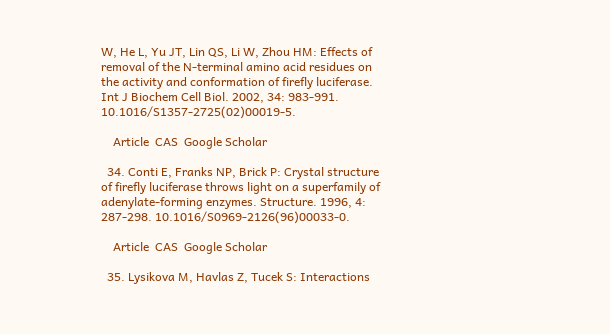W, He L, Yu JT, Lin QS, Li W, Zhou HM: Effects of removal of the N-terminal amino acid residues on the activity and conformation of firefly luciferase. Int J Biochem Cell Biol. 2002, 34: 983-991. 10.1016/S1357-2725(02)00019-5.

    Article  CAS  Google Scholar

  34. Conti E, Franks NP, Brick P: Crystal structure of firefly luciferase throws light on a superfamily of adenylate-forming enzymes. Structure. 1996, 4: 287-298. 10.1016/S0969-2126(96)00033-0.

    Article  CAS  Google Scholar

  35. Lysikova M, Havlas Z, Tucek S: Interactions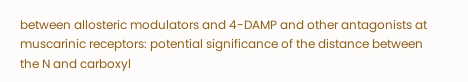between allosteric modulators and 4-DAMP and other antagonists at muscarinic receptors: potential significance of the distance between the N and carboxyl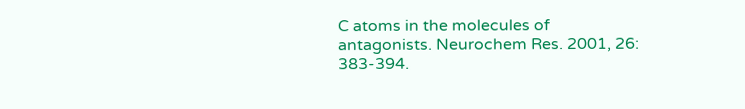C atoms in the molecules of antagonists. Neurochem Res. 2001, 26: 383-394.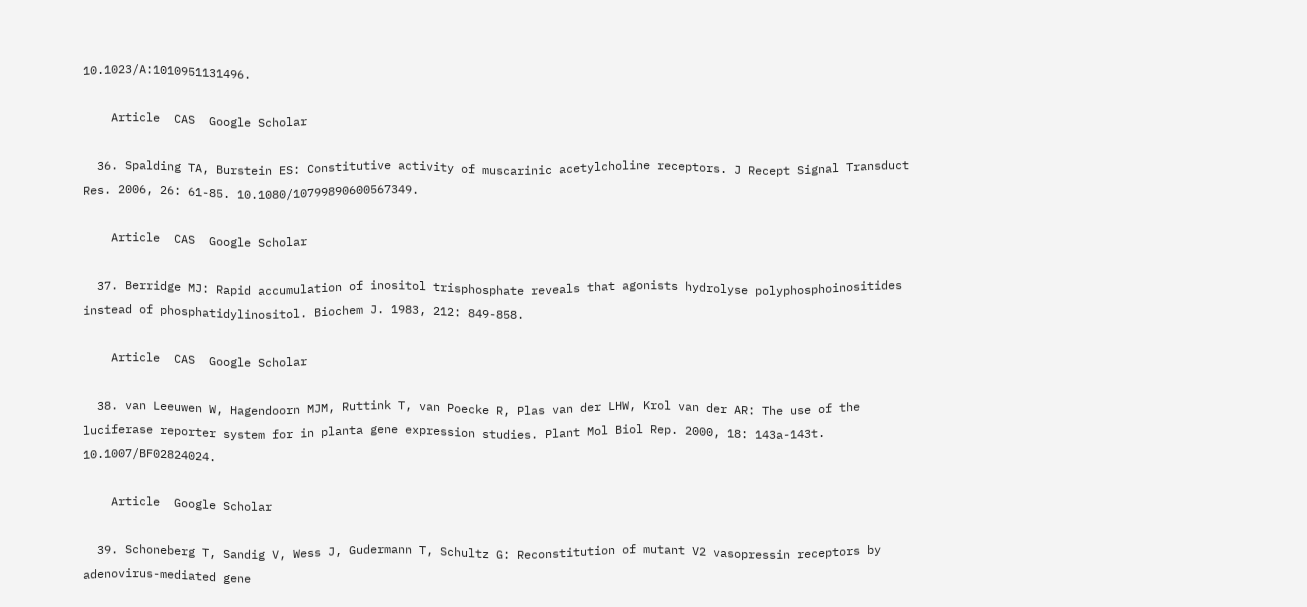10.1023/A:1010951131496.

    Article  CAS  Google Scholar

  36. Spalding TA, Burstein ES: Constitutive activity of muscarinic acetylcholine receptors. J Recept Signal Transduct Res. 2006, 26: 61-85. 10.1080/10799890600567349.

    Article  CAS  Google Scholar

  37. Berridge MJ: Rapid accumulation of inositol trisphosphate reveals that agonists hydrolyse polyphosphoinositides instead of phosphatidylinositol. Biochem J. 1983, 212: 849-858.

    Article  CAS  Google Scholar

  38. van Leeuwen W, Hagendoorn MJM, Ruttink T, van Poecke R, Plas van der LHW, Krol van der AR: The use of the luciferase reporter system for in planta gene expression studies. Plant Mol Biol Rep. 2000, 18: 143a-143t. 10.1007/BF02824024.

    Article  Google Scholar

  39. Schoneberg T, Sandig V, Wess J, Gudermann T, Schultz G: Reconstitution of mutant V2 vasopressin receptors by adenovirus-mediated gene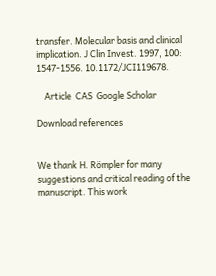transfer. Molecular basis and clinical implication. J Clin Invest. 1997, 100: 1547-1556. 10.1172/JCI119678.

    Article  CAS  Google Scholar

Download references


We thank H. Römpler for many suggestions and critical reading of the manuscript. This work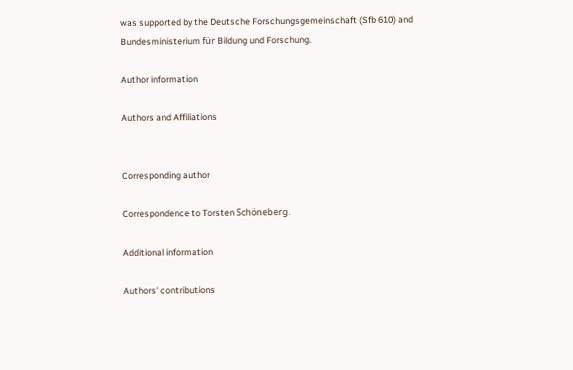was supported by the Deutsche Forschungsgemeinschaft (Sfb 610) and Bundesministerium für Bildung und Forschung.

Author information

Authors and Affiliations


Corresponding author

Correspondence to Torsten Schöneberg.

Additional information

Authors' contributions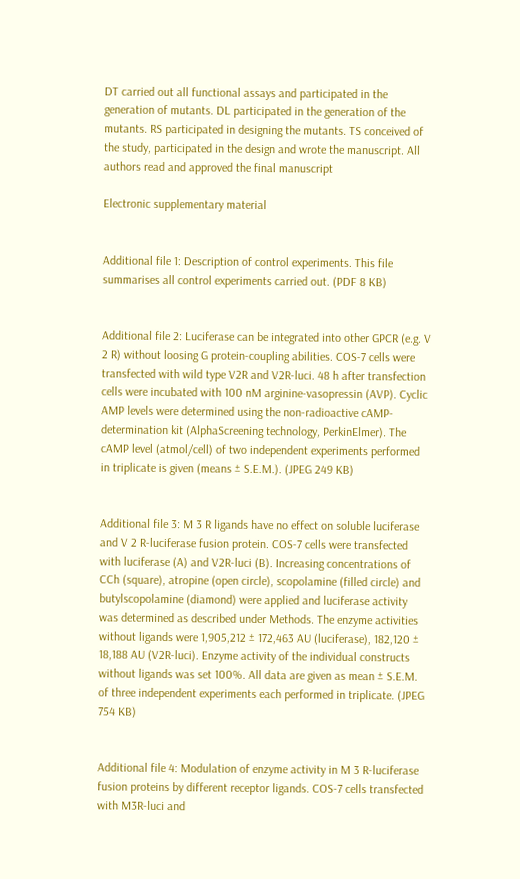DT carried out all functional assays and participated in the generation of mutants. DL participated in the generation of the mutants. RS participated in designing the mutants. TS conceived of the study, participated in the design and wrote the manuscript. All authors read and approved the final manuscript

Electronic supplementary material


Additional file 1: Description of control experiments. This file summarises all control experiments carried out. (PDF 8 KB)


Additional file 2: Luciferase can be integrated into other GPCR (e.g. V 2 R) without loosing G protein-coupling abilities. COS-7 cells were transfected with wild type V2R and V2R-luci. 48 h after transfection cells were incubated with 100 nM arginine-vasopressin (AVP). Cyclic AMP levels were determined using the non-radioactive cAMP-determination kit (AlphaScreening technology, PerkinElmer). The cAMP level (atmol/cell) of two independent experiments performed in triplicate is given (means ± S.E.M.). (JPEG 249 KB)


Additional file 3: M 3 R ligands have no effect on soluble luciferase and V 2 R-luciferase fusion protein. COS-7 cells were transfected with luciferase (A) and V2R-luci (B). Increasing concentrations of CCh (square), atropine (open circle), scopolamine (filled circle) and butylscopolamine (diamond) were applied and luciferase activity was determined as described under Methods. The enzyme activities without ligands were 1,905,212 ± 172,463 AU (luciferase), 182,120 ± 18,188 AU (V2R-luci). Enzyme activity of the individual constructs without ligands was set 100%. All data are given as mean ± S.E.M. of three independent experiments each performed in triplicate. (JPEG 754 KB)


Additional file 4: Modulation of enzyme activity in M 3 R-luciferase fusion proteins by different receptor ligands. COS-7 cells transfected with M3R-luci and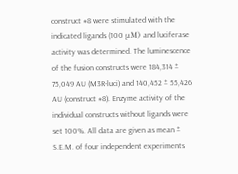construct #8 were stimulated with the indicated ligands (100 μM) and luciferase activity was determined. The luminescence of the fusion constructs were 184,314 ± 75,049 AU (M3R-luci) and 140,452 ± 55,426 AU (construct #8). Enzyme activity of the individual constructs without ligands were set 100%. All data are given as mean ± S.E.M. of four independent experiments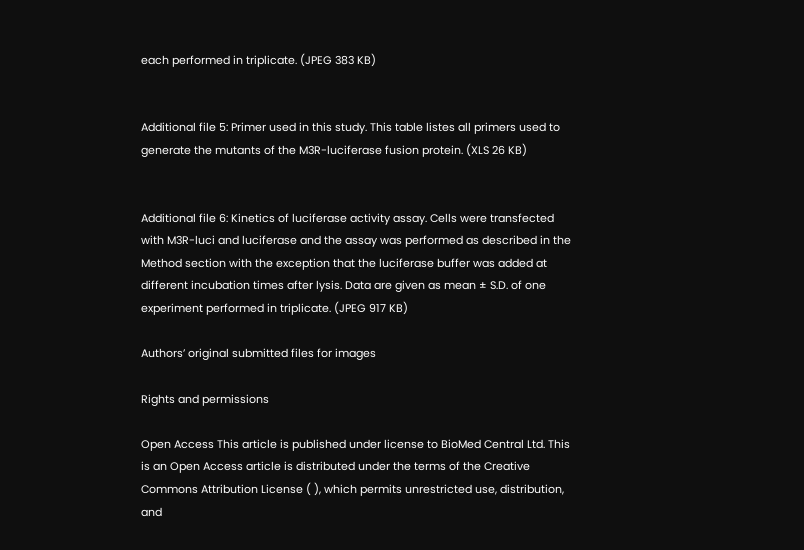each performed in triplicate. (JPEG 383 KB)


Additional file 5: Primer used in this study. This table listes all primers used to generate the mutants of the M3R-luciferase fusion protein. (XLS 26 KB)


Additional file 6: Kinetics of luciferase activity assay. Cells were transfected with M3R-luci and luciferase and the assay was performed as described in the Method section with the exception that the luciferase buffer was added at different incubation times after lysis. Data are given as mean ± S.D. of one experiment performed in triplicate. (JPEG 917 KB)

Authors’ original submitted files for images

Rights and permissions

Open Access This article is published under license to BioMed Central Ltd. This is an Open Access article is distributed under the terms of the Creative Commons Attribution License ( ), which permits unrestricted use, distribution, and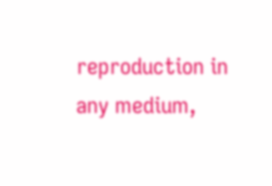reproduction in any medium,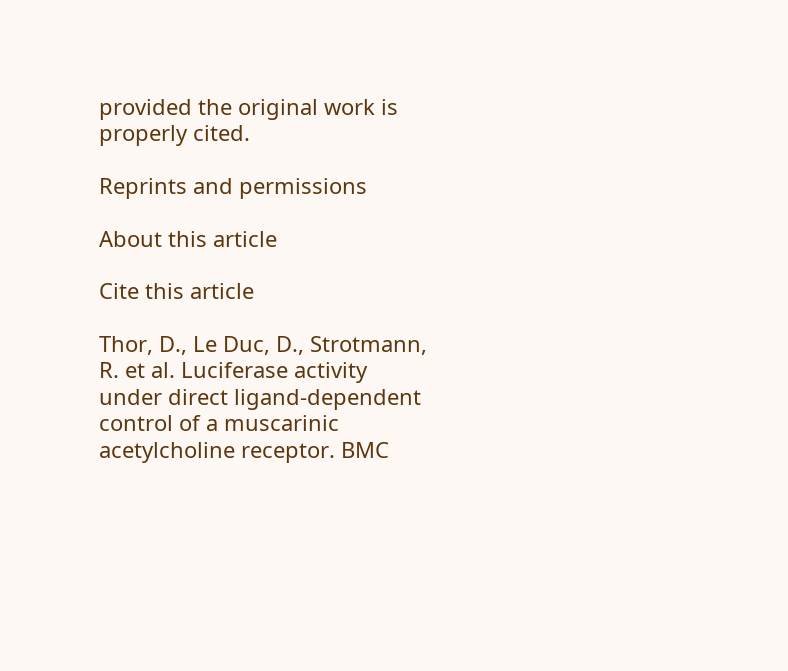provided the original work is properly cited.

Reprints and permissions

About this article

Cite this article

Thor, D., Le Duc, D., Strotmann, R. et al. Luciferase activity under direct ligand-dependent control of a muscarinic acetylcholine receptor. BMC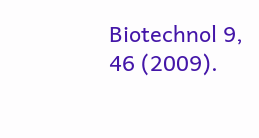Biotechnol 9, 46 (2009).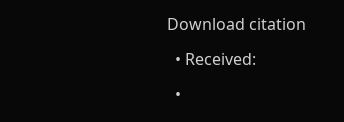Download citation

  • Received:

  •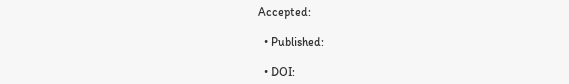Accepted:

  • Published:

  • DOI: